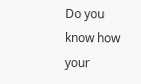Do you know how your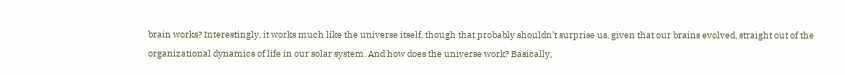brain works? Interestingly, it works much like the universe itself, though that probably shouldn’t surprise us, given that our brains evolved, straight out of the organizational dynamics of life in our solar system. And how does the universe work? Basically,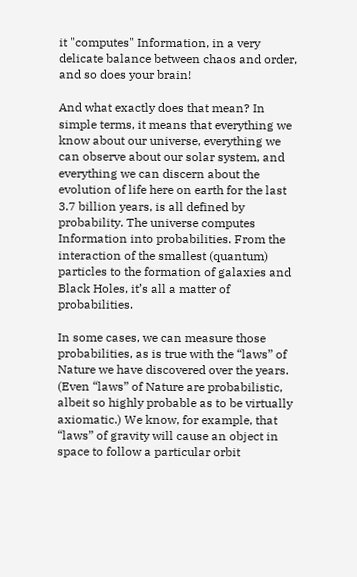it "computes" Information, in a very delicate balance between chaos and order, and so does your brain!

And what exactly does that mean? In simple terms, it means that everything we know about our universe, everything we can observe about our solar system, and everything we can discern about the evolution of life here on earth for the last 3.7 billion years, is all defined by probability. The universe computes Information into probabilities. From the interaction of the smallest (quantum) particles to the formation of galaxies and Black Holes, it’s all a matter of probabilities.

In some cases, we can measure those probabilities, as is true with the “laws” of Nature we have discovered over the years. (Even “laws” of Nature are probabilistic, albeit so highly probable as to be virtually axiomatic.) We know, for example, that “laws” of gravity will cause an object in space to follow a particular orbit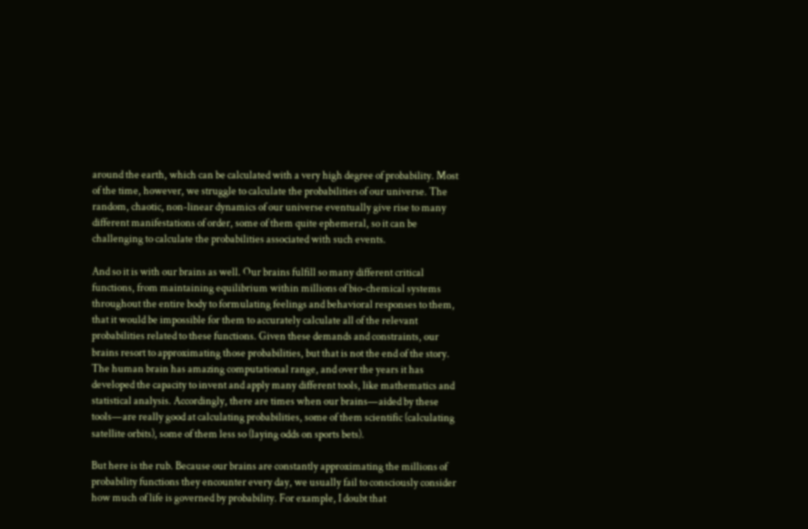around the earth, which can be calculated with a very high degree of probability. Most of the time, however, we struggle to calculate the probabilities of our universe. The random, chaotic, non-linear dynamics of our universe eventually give rise to many different manifestations of order, some of them quite ephemeral, so it can be challenging to calculate the probabilities associated with such events.

And so it is with our brains as well. Our brains fulfill so many different critical functions, from maintaining equilibrium within millions of bio-chemical systems throughout the entire body to formulating feelings and behavioral responses to them, that it would be impossible for them to accurately calculate all of the relevant probabilities related to these functions. Given these demands and constraints, our brains resort to approximating those probabilities, but that is not the end of the story. The human brain has amazing computational range, and over the years it has developed the capacity to invent and apply many different tools, like mathematics and statistical analysis. Accordingly, there are times when our brains—aided by these tools—are really good at calculating probabilities, some of them scientific (calculating satellite orbits), some of them less so (laying odds on sports bets).

But here is the rub. Because our brains are constantly approximating the millions of probability functions they encounter every day, we usually fail to consciously consider how much of life is governed by probability. For example, I doubt that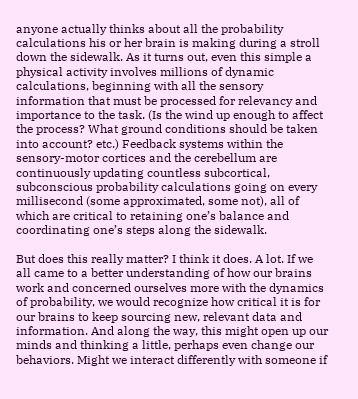anyone actually thinks about all the probability calculations his or her brain is making during a stroll down the sidewalk. As it turns out, even this simple a physical activity involves millions of dynamic calculations, beginning with all the sensory information that must be processed for relevancy and importance to the task. (Is the wind up enough to affect the process? What ground conditions should be taken into account? etc.) Feedback systems within the sensory-motor cortices and the cerebellum are continuously updating countless subcortical, subconscious probability calculations going on every millisecond (some approximated, some not), all of which are critical to retaining one’s balance and coordinating one’s steps along the sidewalk.

But does this really matter? I think it does. A lot. If we all came to a better understanding of how our brains work and concerned ourselves more with the dynamics of probability, we would recognize how critical it is for our brains to keep sourcing new, relevant data and information. And along the way, this might open up our minds and thinking a little, perhaps even change our behaviors. Might we interact differently with someone if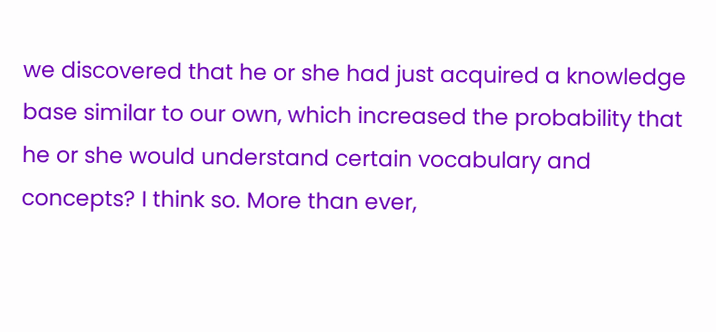we discovered that he or she had just acquired a knowledge base similar to our own, which increased the probability that he or she would understand certain vocabulary and concepts? I think so. More than ever,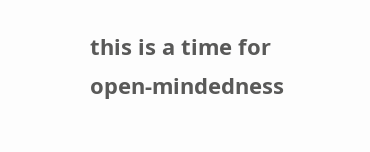this is a time for open-mindedness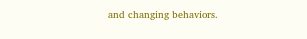and changing behaviors.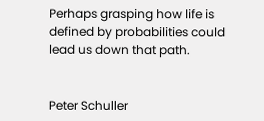Perhaps grasping how life is defined by probabilities could lead us down that path.


Peter Schuller